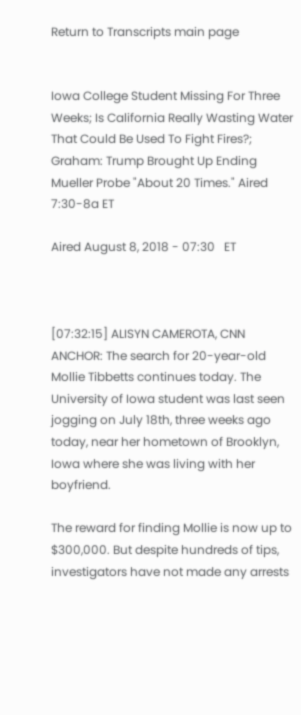Return to Transcripts main page


Iowa College Student Missing For Three Weeks; Is California Really Wasting Water That Could Be Used To Fight Fires?; Graham: Trump Brought Up Ending Mueller Probe "About 20 Times." Aired 7:30-8a ET

Aired August 8, 2018 - 07:30   ET



[07:32:15] ALISYN CAMEROTA, CNN ANCHOR: The search for 20-year-old Mollie Tibbetts continues today. The University of Iowa student was last seen jogging on July 18th, three weeks ago today, near her hometown of Brooklyn, Iowa where she was living with her boyfriend.

The reward for finding Mollie is now up to $300,000. But despite hundreds of tips, investigators have not made any arrests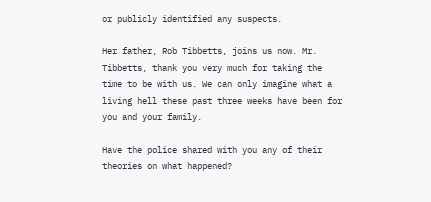or publicly identified any suspects.

Her father, Rob Tibbetts, joins us now. Mr. Tibbetts, thank you very much for taking the time to be with us. We can only imagine what a living hell these past three weeks have been for you and your family.

Have the police shared with you any of their theories on what happened?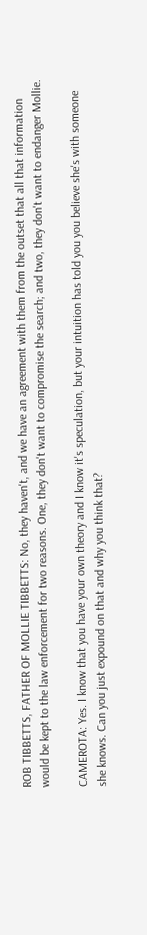ROB TIBBETTS, FATHER OF MOLLIE TIBBETTS: No, they haven't, and we have an agreement with them from the outset that all that information would be kept to the law enforcement for two reasons. One, they don't want to compromise the search; and two, they don't want to endanger Mollie.

CAMEROTA: Yes. I know that you have your own theory and I know it's speculation, but your intuition has told you you believe she's with someone she knows. Can you just expound on that and why you think that?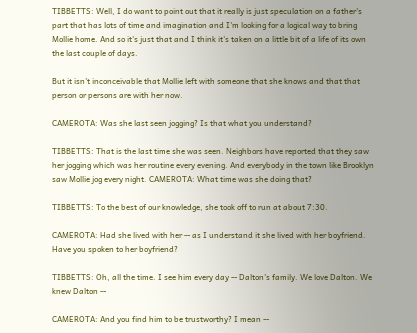TIBBETTS: Well, I do want to point out that it really is just speculation on a father's part that has lots of time and imagination and I'm looking for a logical way to bring Mollie home. And so it's just that and I think it's taken on a little bit of a life of its own the last couple of days.

But it isn't inconceivable that Mollie left with someone that she knows and that that person or persons are with her now.

CAMEROTA: Was she last seen jogging? Is that what you understand?

TIBBETTS: That is the last time she was seen. Neighbors have reported that they saw her jogging which was her routine every evening. And everybody in the town like Brooklyn saw Mollie jog every night. CAMEROTA: What time was she doing that?

TIBBETTS: To the best of our knowledge, she took off to run at about 7:30.

CAMEROTA: Had she lived with her -- as I understand it she lived with her boyfriend. Have you spoken to her boyfriend?

TIBBETTS: Oh, all the time. I see him every day -- Dalton's family. We love Dalton. We knew Dalton --

CAMEROTA: And you find him to be trustworthy? I mean --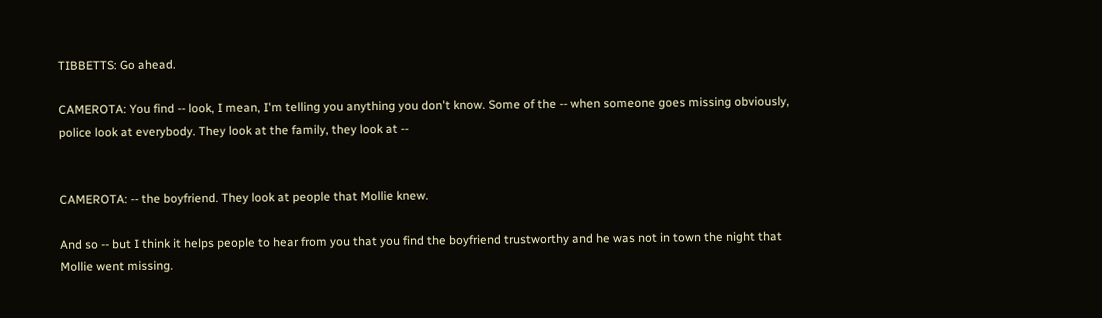TIBBETTS: Go ahead.

CAMEROTA: You find -- look, I mean, I'm telling you anything you don't know. Some of the -- when someone goes missing obviously, police look at everybody. They look at the family, they look at --


CAMEROTA: -- the boyfriend. They look at people that Mollie knew.

And so -- but I think it helps people to hear from you that you find the boyfriend trustworthy and he was not in town the night that Mollie went missing.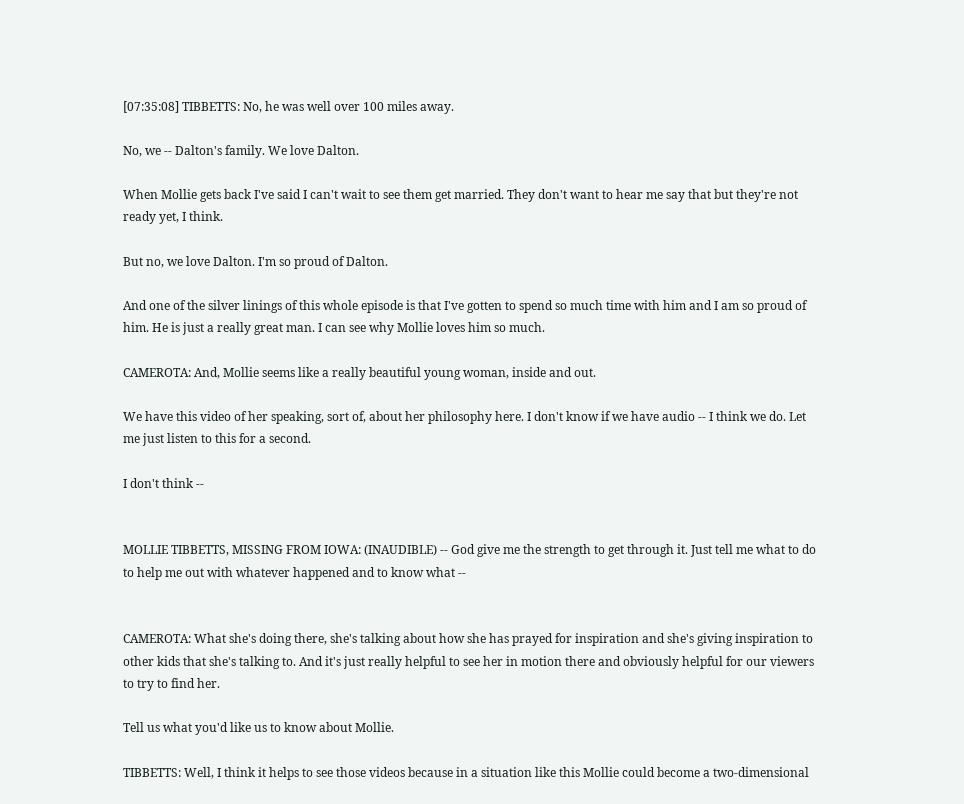[07:35:08] TIBBETTS: No, he was well over 100 miles away.

No, we -- Dalton's family. We love Dalton.

When Mollie gets back I've said I can't wait to see them get married. They don't want to hear me say that but they're not ready yet, I think.

But no, we love Dalton. I'm so proud of Dalton.

And one of the silver linings of this whole episode is that I've gotten to spend so much time with him and I am so proud of him. He is just a really great man. I can see why Mollie loves him so much.

CAMEROTA: And, Mollie seems like a really beautiful young woman, inside and out.

We have this video of her speaking, sort of, about her philosophy here. I don't know if we have audio -- I think we do. Let me just listen to this for a second.

I don't think --


MOLLIE TIBBETTS, MISSING FROM IOWA: (INAUDIBLE) -- God give me the strength to get through it. Just tell me what to do to help me out with whatever happened and to know what --


CAMEROTA: What she's doing there, she's talking about how she has prayed for inspiration and she's giving inspiration to other kids that she's talking to. And it's just really helpful to see her in motion there and obviously helpful for our viewers to try to find her.

Tell us what you'd like us to know about Mollie.

TIBBETTS: Well, I think it helps to see those videos because in a situation like this Mollie could become a two-dimensional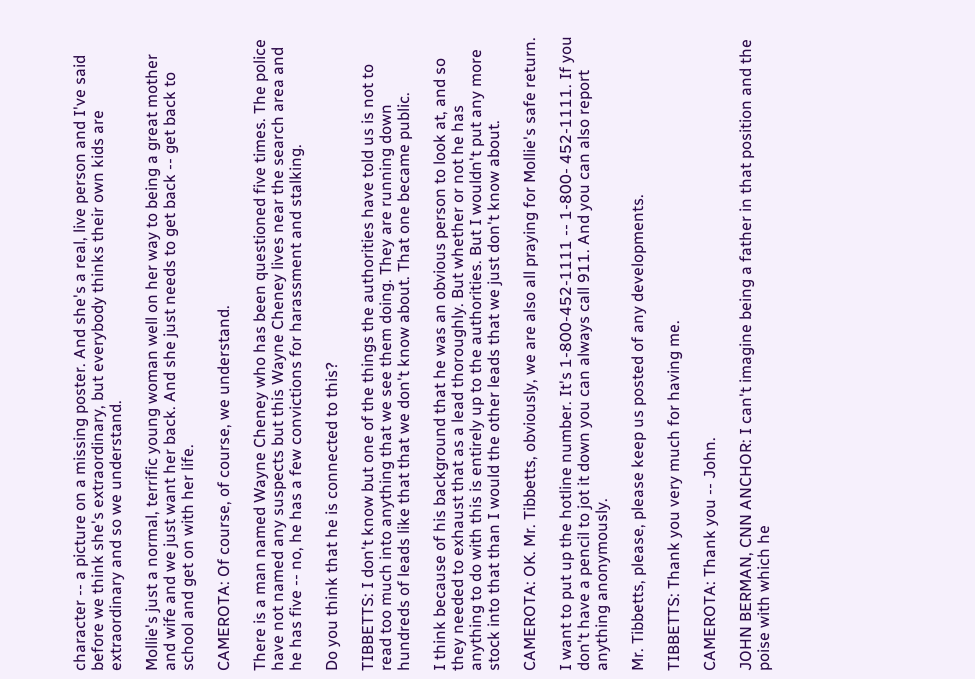character -- a picture on a missing poster. And she's a real, live person and I've said before we think she's extraordinary, but everybody thinks their own kids are extraordinary and so we understand.

Mollie's just a normal, terrific young woman well on her way to being a great mother and wife and we just want her back. And she just needs to get back -- get back to school and get on with her life.

CAMEROTA: Of course, of course, we understand.

There is a man named Wayne Cheney who has been questioned five times. The police have not named any suspects but this Wayne Cheney lives near the search area and he has five -- no, he has a few convictions for harassment and stalking.

Do you think that he is connected to this?

TIBBETTS: I don't know but one of the things the authorities have told us is not to read too much into anything that we see them doing. They are running down hundreds of leads like that that we don't know about. That one became public.

I think because of his background that he was an obvious person to look at, and so they needed to exhaust that as a lead thoroughly. But whether or not he has anything to do with this is entirely up to the authorities. But I wouldn't put any more stock into that than I would the other leads that we just don't know about.

CAMEROTA: OK. Mr. Tibbetts, obviously, we are also all praying for Mollie's safe return.

I want to put up the hotline number. It's 1-800-452-1111 -- 1-800- 452-1111. If you don't have a pencil to jot it down you can always call 911. And you can also report anything anonymously.

Mr. Tibbetts, please, please keep us posted of any developments.

TIBBETTS: Thank you very much for having me.

CAMEROTA: Thank you -- John.

JOHN BERMAN, CNN ANCHOR: I can't imagine being a father in that position and the poise with which he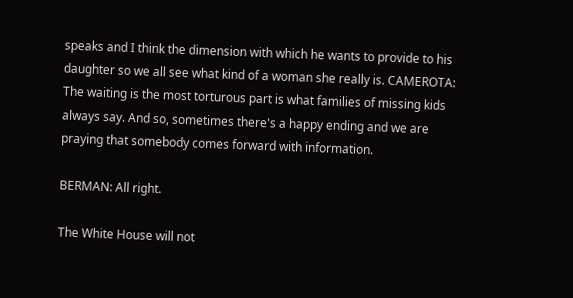speaks and I think the dimension with which he wants to provide to his daughter so we all see what kind of a woman she really is. CAMEROTA: The waiting is the most torturous part is what families of missing kids always say. And so, sometimes there's a happy ending and we are praying that somebody comes forward with information.

BERMAN: All right.

The White House will not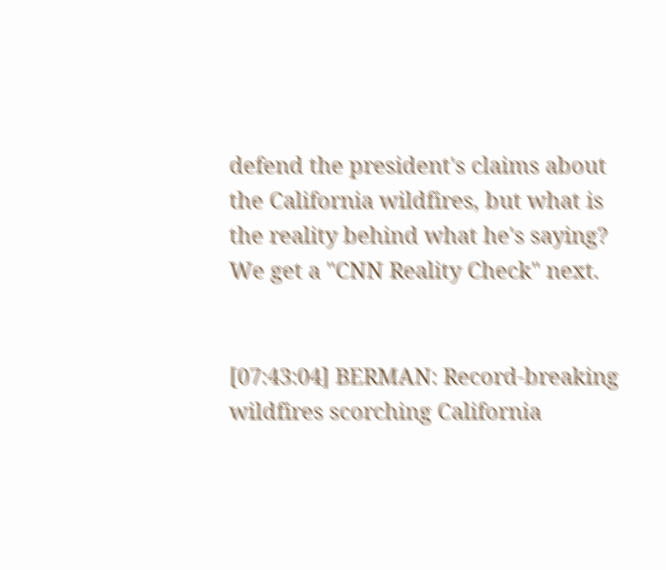defend the president's claims about the California wildfires, but what is the reality behind what he's saying? We get a "CNN Reality Check" next.


[07:43:04] BERMAN: Record-breaking wildfires scorching California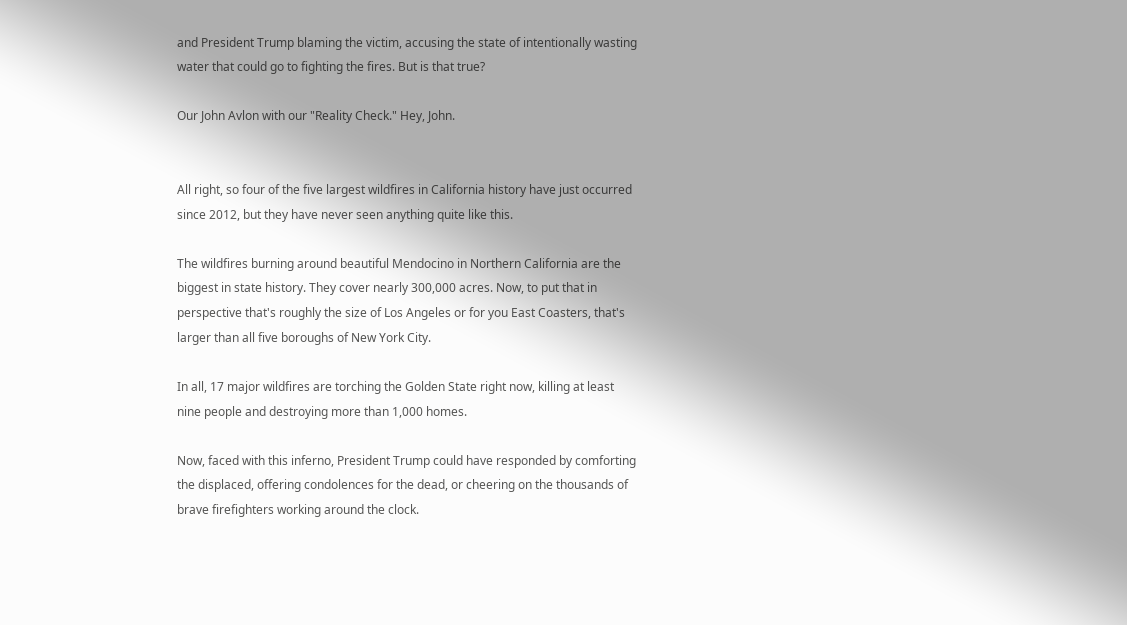and President Trump blaming the victim, accusing the state of intentionally wasting water that could go to fighting the fires. But is that true?

Our John Avlon with our "Reality Check." Hey, John.


All right, so four of the five largest wildfires in California history have just occurred since 2012, but they have never seen anything quite like this.

The wildfires burning around beautiful Mendocino in Northern California are the biggest in state history. They cover nearly 300,000 acres. Now, to put that in perspective that's roughly the size of Los Angeles or for you East Coasters, that's larger than all five boroughs of New York City.

In all, 17 major wildfires are torching the Golden State right now, killing at least nine people and destroying more than 1,000 homes.

Now, faced with this inferno, President Trump could have responded by comforting the displaced, offering condolences for the dead, or cheering on the thousands of brave firefighters working around the clock.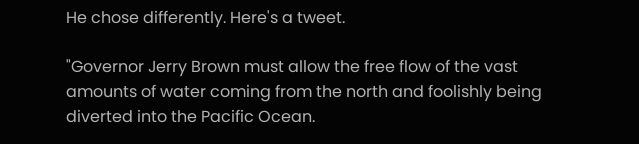He chose differently. Here's a tweet.

"Governor Jerry Brown must allow the free flow of the vast amounts of water coming from the north and foolishly being diverted into the Pacific Ocean.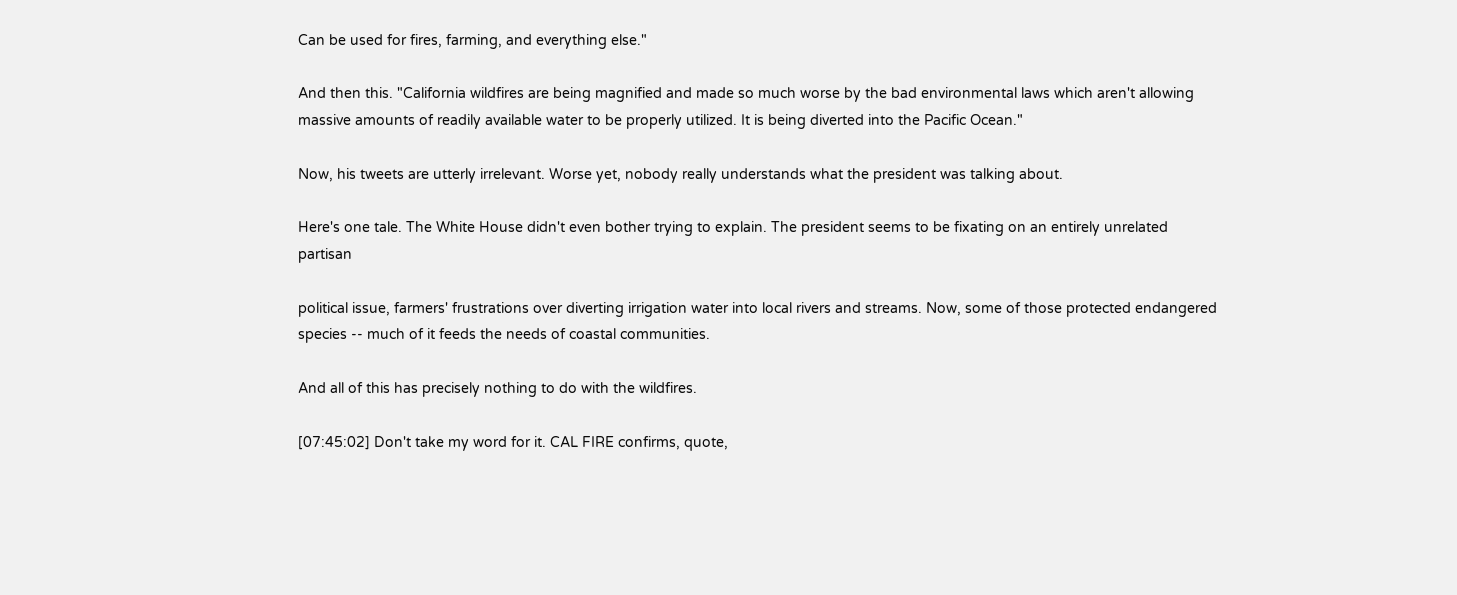Can be used for fires, farming, and everything else."

And then this. "California wildfires are being magnified and made so much worse by the bad environmental laws which aren't allowing massive amounts of readily available water to be properly utilized. It is being diverted into the Pacific Ocean."

Now, his tweets are utterly irrelevant. Worse yet, nobody really understands what the president was talking about.

Here's one tale. The White House didn't even bother trying to explain. The president seems to be fixating on an entirely unrelated partisan

political issue, farmers' frustrations over diverting irrigation water into local rivers and streams. Now, some of those protected endangered species -- much of it feeds the needs of coastal communities.

And all of this has precisely nothing to do with the wildfires.

[07:45:02] Don't take my word for it. CAL FIRE confirms, quote,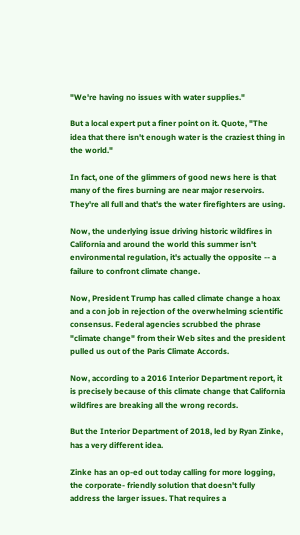"We're having no issues with water supplies."

But a local expert put a finer point on it. Quote, "The idea that there isn't enough water is the craziest thing in the world."

In fact, one of the glimmers of good news here is that many of the fires burning are near major reservoirs. They're all full and that's the water firefighters are using.

Now, the underlying issue driving historic wildfires in California and around the world this summer isn't environmental regulation, it's actually the opposite -- a failure to confront climate change.

Now, President Trump has called climate change a hoax and a con job in rejection of the overwhelming scientific consensus. Federal agencies scrubbed the phrase "climate change" from their Web sites and the president pulled us out of the Paris Climate Accords.

Now, according to a 2016 Interior Department report, it is precisely because of this climate change that California wildfires are breaking all the wrong records.

But the Interior Department of 2018, led by Ryan Zinke, has a very different idea.

Zinke has an op-ed out today calling for more logging, the corporate- friendly solution that doesn't fully address the larger issues. That requires a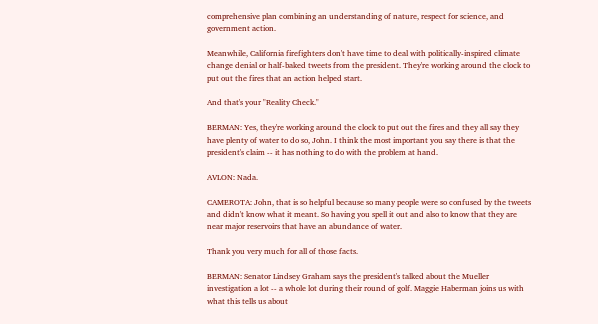comprehensive plan combining an understanding of nature, respect for science, and government action.

Meanwhile, California firefighters don't have time to deal with politically-inspired climate change denial or half-baked tweets from the president. They're working around the clock to put out the fires that an action helped start.

And that's your "Reality Check."

BERMAN: Yes, they're working around the clock to put out the fires and they all say they have plenty of water to do so, John. I think the most important you say there is that the president's claim -- it has nothing to do with the problem at hand.

AVLON: Nada.

CAMEROTA: John, that is so helpful because so many people were so confused by the tweets and didn't know what it meant. So having you spell it out and also to know that they are near major reservoirs that have an abundance of water.

Thank you very much for all of those facts.

BERMAN: Senator Lindsey Graham says the president's talked about the Mueller investigation a lot -- a whole lot during their round of golf. Maggie Haberman joins us with what this tells us about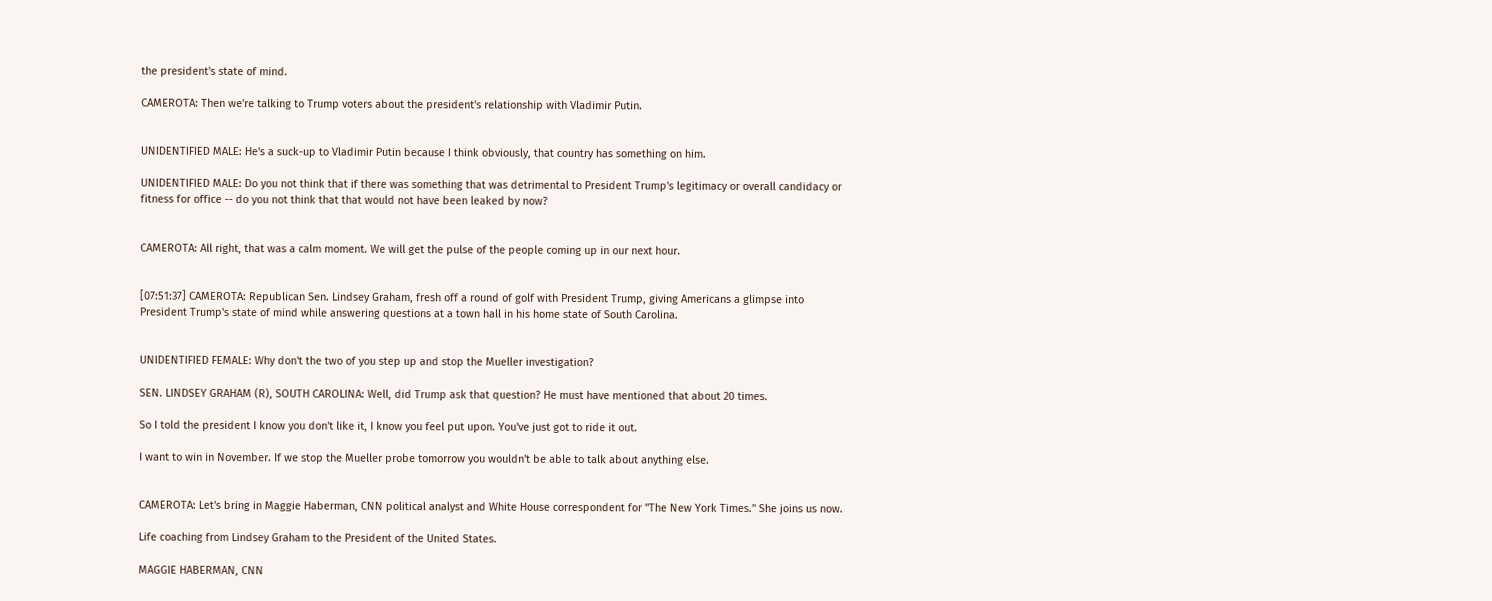the president's state of mind.

CAMEROTA: Then we're talking to Trump voters about the president's relationship with Vladimir Putin.


UNIDENTIFIED MALE: He's a suck-up to Vladimir Putin because I think obviously, that country has something on him.

UNIDENTIFIED MALE: Do you not think that if there was something that was detrimental to President Trump's legitimacy or overall candidacy or fitness for office -- do you not think that that would not have been leaked by now?


CAMEROTA: All right, that was a calm moment. We will get the pulse of the people coming up in our next hour.


[07:51:37] CAMEROTA: Republican Sen. Lindsey Graham, fresh off a round of golf with President Trump, giving Americans a glimpse into President Trump's state of mind while answering questions at a town hall in his home state of South Carolina.


UNIDENTIFIED FEMALE: Why don't the two of you step up and stop the Mueller investigation?

SEN. LINDSEY GRAHAM (R), SOUTH CAROLINA: Well, did Trump ask that question? He must have mentioned that about 20 times.

So I told the president I know you don't like it, I know you feel put upon. You've just got to ride it out.

I want to win in November. If we stop the Mueller probe tomorrow you wouldn't be able to talk about anything else.


CAMEROTA: Let's bring in Maggie Haberman, CNN political analyst and White House correspondent for "The New York Times." She joins us now.

Life coaching from Lindsey Graham to the President of the United States.

MAGGIE HABERMAN, CNN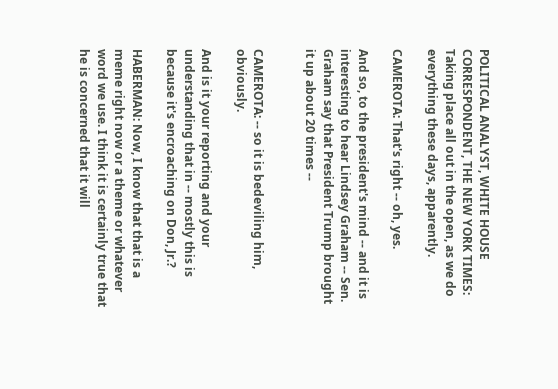POLITICAL ANALYST, WHITE HOUSE CORRESPONDENT, THE NEW YORK TIMES: Taking place all out in the open, as we do everything these days, apparently.

CAMEROTA: That's right -- oh, yes.

And so, to the president's mind -- and it is interesting to hear Lindsey Graham -- Sen. Graham say that President Trump brought it up about 20 times --


CAMEROTA: -- so it is bedeviling him, obviously.

And is it your reporting and your understanding that in -- mostly this is because it's encroaching on Don, Jr.?

HABERMAN: Now, I know that that is a meme right now or a theme or whatever word we use. I think it is certainly true that he is concerned that it will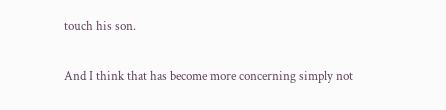touch his son.

And I think that has become more concerning simply not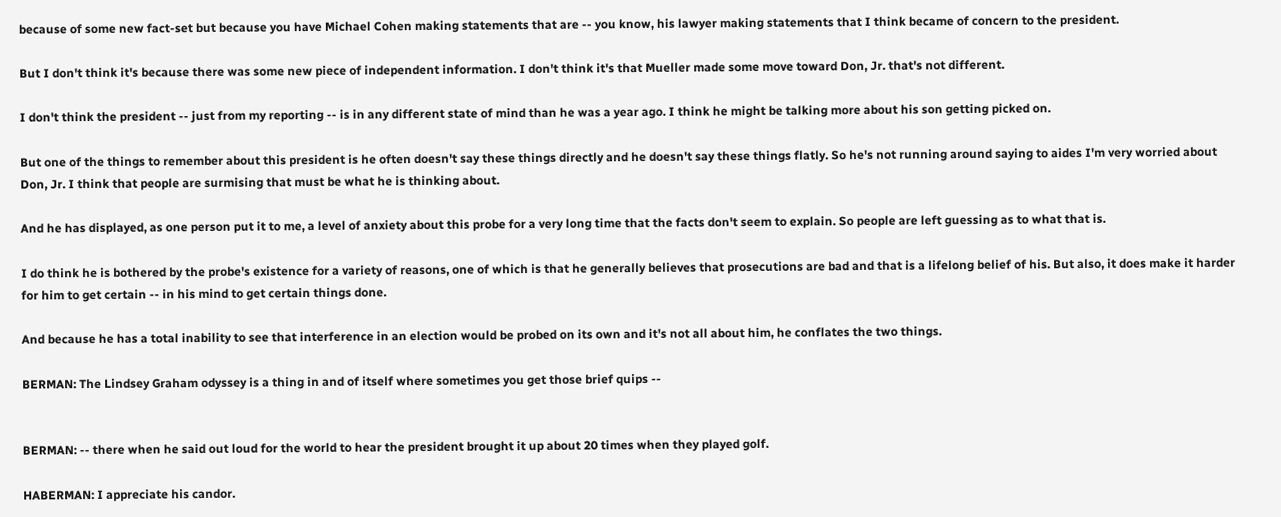because of some new fact-set but because you have Michael Cohen making statements that are -- you know, his lawyer making statements that I think became of concern to the president.

But I don't think it's because there was some new piece of independent information. I don't think it's that Mueller made some move toward Don, Jr. that's not different.

I don't think the president -- just from my reporting -- is in any different state of mind than he was a year ago. I think he might be talking more about his son getting picked on.

But one of the things to remember about this president is he often doesn't say these things directly and he doesn't say these things flatly. So he's not running around saying to aides I'm very worried about Don, Jr. I think that people are surmising that must be what he is thinking about.

And he has displayed, as one person put it to me, a level of anxiety about this probe for a very long time that the facts don't seem to explain. So people are left guessing as to what that is.

I do think he is bothered by the probe's existence for a variety of reasons, one of which is that he generally believes that prosecutions are bad and that is a lifelong belief of his. But also, it does make it harder for him to get certain -- in his mind to get certain things done.

And because he has a total inability to see that interference in an election would be probed on its own and it's not all about him, he conflates the two things.

BERMAN: The Lindsey Graham odyssey is a thing in and of itself where sometimes you get those brief quips --


BERMAN: -- there when he said out loud for the world to hear the president brought it up about 20 times when they played golf.

HABERMAN: I appreciate his candor.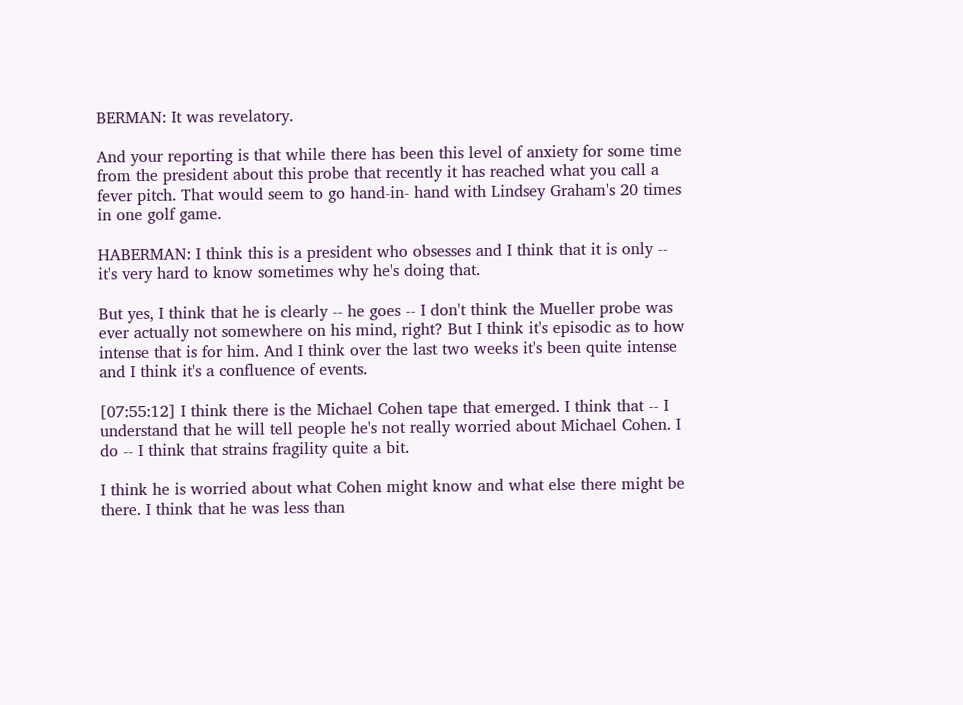BERMAN: It was revelatory.

And your reporting is that while there has been this level of anxiety for some time from the president about this probe that recently it has reached what you call a fever pitch. That would seem to go hand-in- hand with Lindsey Graham's 20 times in one golf game.

HABERMAN: I think this is a president who obsesses and I think that it is only -- it's very hard to know sometimes why he's doing that.

But yes, I think that he is clearly -- he goes -- I don't think the Mueller probe was ever actually not somewhere on his mind, right? But I think it's episodic as to how intense that is for him. And I think over the last two weeks it's been quite intense and I think it's a confluence of events.

[07:55:12] I think there is the Michael Cohen tape that emerged. I think that -- I understand that he will tell people he's not really worried about Michael Cohen. I do -- I think that strains fragility quite a bit.

I think he is worried about what Cohen might know and what else there might be there. I think that he was less than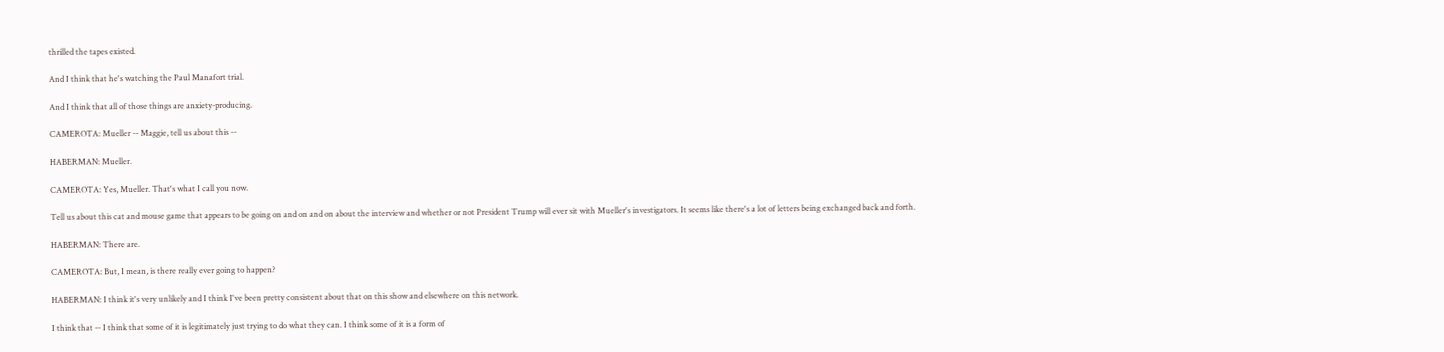thrilled the tapes existed.

And I think that he's watching the Paul Manafort trial.

And I think that all of those things are anxiety-producing.

CAMEROTA: Mueller -- Maggie, tell us about this --

HABERMAN: Mueller.

CAMEROTA: Yes, Mueller. That's what I call you now.

Tell us about this cat and mouse game that appears to be going on and on and on about the interview and whether or not President Trump will ever sit with Mueller's investigators. It seems like there's a lot of letters being exchanged back and forth.

HABERMAN: There are.

CAMEROTA: But, I mean, is there really ever going to happen?

HABERMAN: I think it's very unlikely and I think I've been pretty consistent about that on this show and elsewhere on this network.

I think that -- I think that some of it is legitimately just trying to do what they can. I think some of it is a form of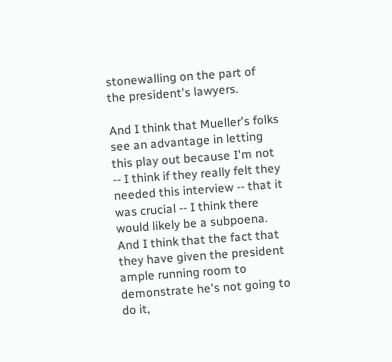stonewalling on the part of the president's lawyers.

And I think that Mueller's folks see an advantage in letting this play out because I'm not -- I think if they really felt they needed this interview -- that it was crucial -- I think there would likely be a subpoena. And I think that the fact that they have given the president ample running room to demonstrate he's not going to do it,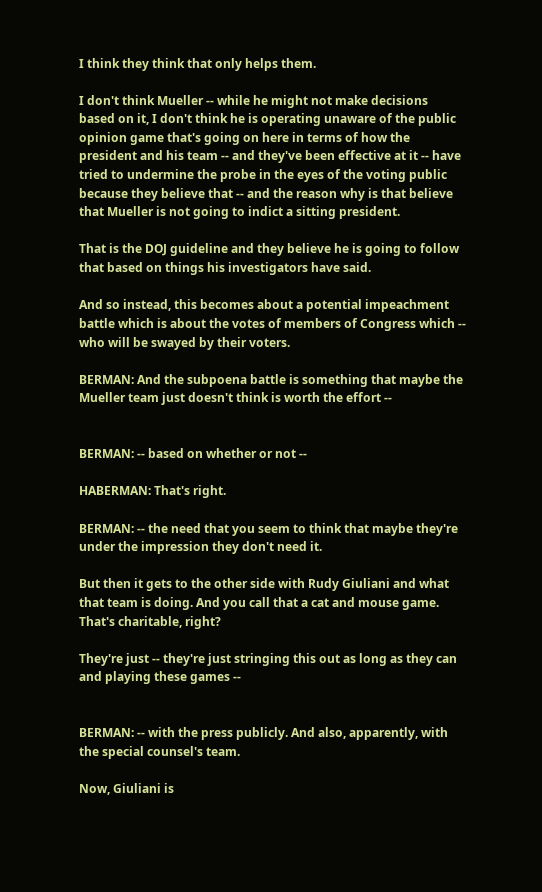I think they think that only helps them.

I don't think Mueller -- while he might not make decisions based on it, I don't think he is operating unaware of the public opinion game that's going on here in terms of how the president and his team -- and they've been effective at it -- have tried to undermine the probe in the eyes of the voting public because they believe that -- and the reason why is that believe that Mueller is not going to indict a sitting president.

That is the DOJ guideline and they believe he is going to follow that based on things his investigators have said.

And so instead, this becomes about a potential impeachment battle which is about the votes of members of Congress which -- who will be swayed by their voters.

BERMAN: And the subpoena battle is something that maybe the Mueller team just doesn't think is worth the effort --


BERMAN: -- based on whether or not --

HABERMAN: That's right.

BERMAN: -- the need that you seem to think that maybe they're under the impression they don't need it.

But then it gets to the other side with Rudy Giuliani and what that team is doing. And you call that a cat and mouse game. That's charitable, right?

They're just -- they're just stringing this out as long as they can and playing these games --


BERMAN: -- with the press publicly. And also, apparently, with the special counsel's team.

Now, Giuliani is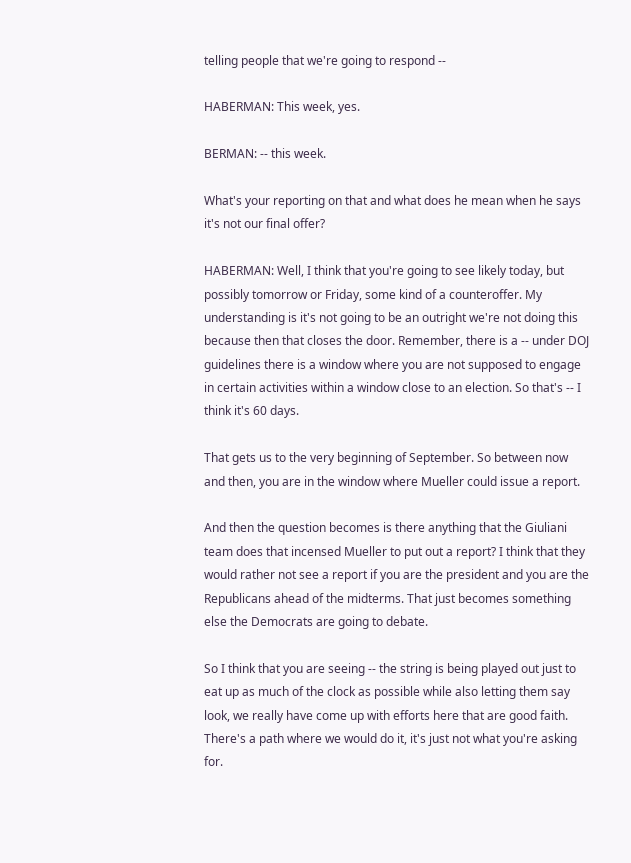telling people that we're going to respond --

HABERMAN: This week, yes.

BERMAN: -- this week.

What's your reporting on that and what does he mean when he says it's not our final offer?

HABERMAN: Well, I think that you're going to see likely today, but possibly tomorrow or Friday, some kind of a counteroffer. My understanding is it's not going to be an outright we're not doing this because then that closes the door. Remember, there is a -- under DOJ guidelines there is a window where you are not supposed to engage in certain activities within a window close to an election. So that's -- I think it's 60 days.

That gets us to the very beginning of September. So between now and then, you are in the window where Mueller could issue a report.

And then the question becomes is there anything that the Giuliani team does that incensed Mueller to put out a report? I think that they would rather not see a report if you are the president and you are the Republicans ahead of the midterms. That just becomes something else the Democrats are going to debate.

So I think that you are seeing -- the string is being played out just to eat up as much of the clock as possible while also letting them say look, we really have come up with efforts here that are good faith. There's a path where we would do it, it's just not what you're asking for.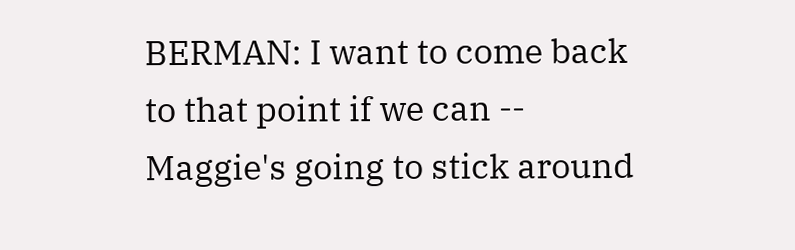BERMAN: I want to come back to that point if we can -- Maggie's going to stick around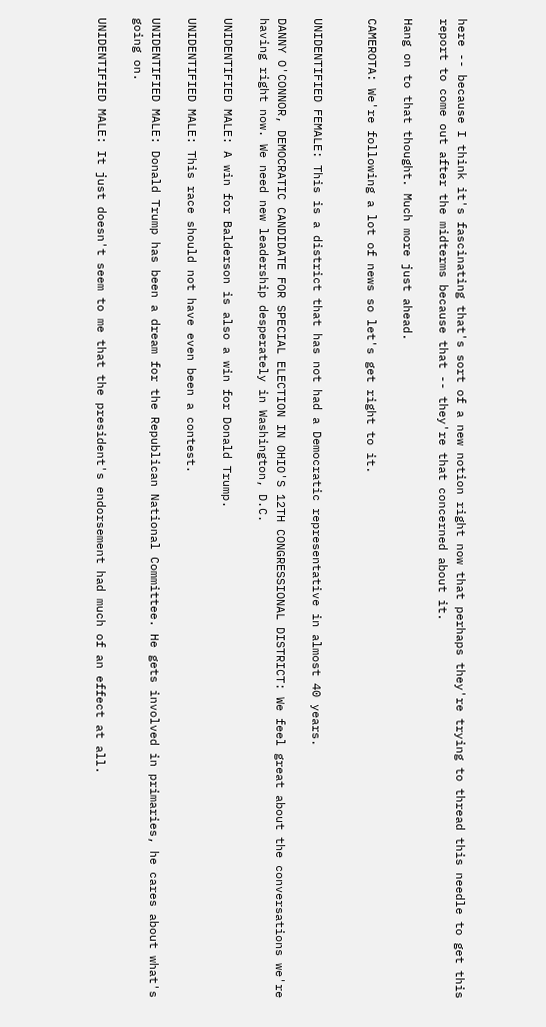here -- because I think it's fascinating that's sort of a new notion right now that perhaps they're trying to thread this needle to get this report to come out after the midterms because that -- they're that concerned about it.

Hang on to that thought. Much more just ahead.

CAMEROTA: We're following a lot of news so let's get right to it.


UNIDENTIFIED FEMALE: This is a district that has not had a Democratic representative in almost 40 years.

DANNY O'CONNOR, DEMOCRATIC CANDIDATE FOR SPECIAL ELECTION IN OHIO'S 12TH CONGRESSIONAL DISTRICT: We feel great about the conversations we're having right now. We need new leadership desperately in Washington, D.C.

UNIDENTIFIED MALE: A win for Balderson is also a win for Donald Trump.

UNIDENTIFIED MALE: This race should not have even been a contest.

UNIDENTIFIED MALE: Donald Trump has been a dream for the Republican National Committee. He gets involved in primaries, he cares about what's going on.

UNIDENTIFIED MALE: It just doesn't seem to me that the president's endorsement had much of an effect at all.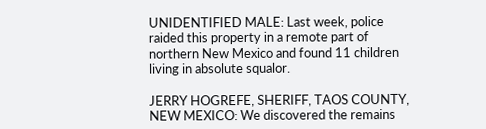UNIDENTIFIED MALE: Last week, police raided this property in a remote part of northern New Mexico and found 11 children living in absolute squalor.

JERRY HOGREFE, SHERIFF, TAOS COUNTY, NEW MEXICO: We discovered the remains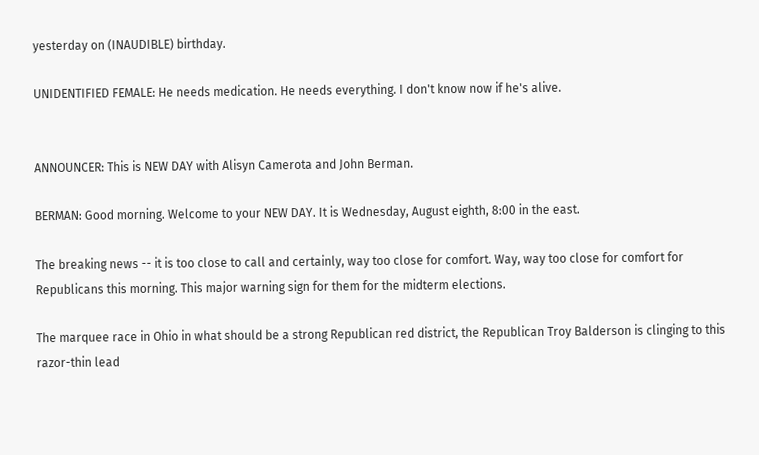yesterday on (INAUDIBLE) birthday.

UNIDENTIFIED FEMALE: He needs medication. He needs everything. I don't know now if he's alive.


ANNOUNCER: This is NEW DAY with Alisyn Camerota and John Berman.

BERMAN: Good morning. Welcome to your NEW DAY. It is Wednesday, August eighth, 8:00 in the east.

The breaking news -- it is too close to call and certainly, way too close for comfort. Way, way too close for comfort for Republicans this morning. This major warning sign for them for the midterm elections.

The marquee race in Ohio in what should be a strong Republican red district, the Republican Troy Balderson is clinging to this razor-thin lead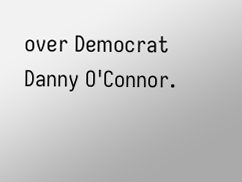over Democrat Danny O'Connor.